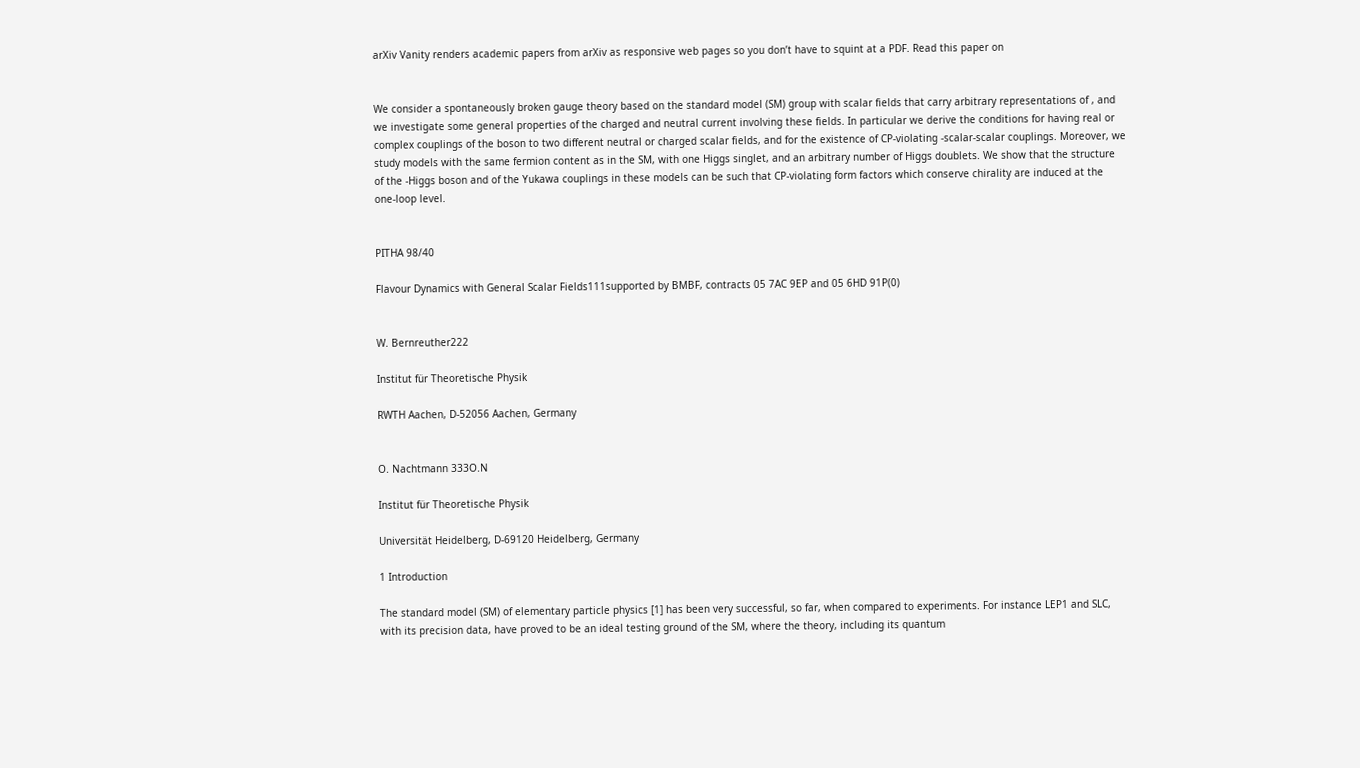arXiv Vanity renders academic papers from arXiv as responsive web pages so you don’t have to squint at a PDF. Read this paper on


We consider a spontaneously broken gauge theory based on the standard model (SM) group with scalar fields that carry arbitrary representations of , and we investigate some general properties of the charged and neutral current involving these fields. In particular we derive the conditions for having real or complex couplings of the boson to two different neutral or charged scalar fields, and for the existence of CP-violating -scalar-scalar couplings. Moreover, we study models with the same fermion content as in the SM, with one Higgs singlet, and an arbitrary number of Higgs doublets. We show that the structure of the -Higgs boson and of the Yukawa couplings in these models can be such that CP-violating form factors which conserve chirality are induced at the one-loop level.


PITHA 98/40

Flavour Dynamics with General Scalar Fields111supported by BMBF, contracts 05 7AC 9EP and 05 6HD 91P(0)


W. Bernreuther222

Institut für Theoretische Physik

RWTH Aachen, D-52056 Aachen, Germany


O. Nachtmann 333O.N

Institut für Theoretische Physik

Universität Heidelberg, D-69120 Heidelberg, Germany

1 Introduction

The standard model (SM) of elementary particle physics [1] has been very successful, so far, when compared to experiments. For instance LEP1 and SLC, with its precision data, have proved to be an ideal testing ground of the SM, where the theory, including its quantum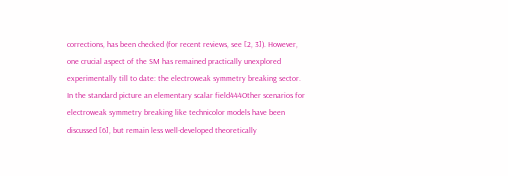corrections, has been checked (for recent reviews, see [2, 3]). However, one crucial aspect of the SM has remained practically unexplored experimentally till to date: the electroweak symmetry breaking sector. In the standard picture an elementary scalar field444Other scenarios for electroweak symmetry breaking like technicolor models have been discussed [6], but remain less well-developed theoretically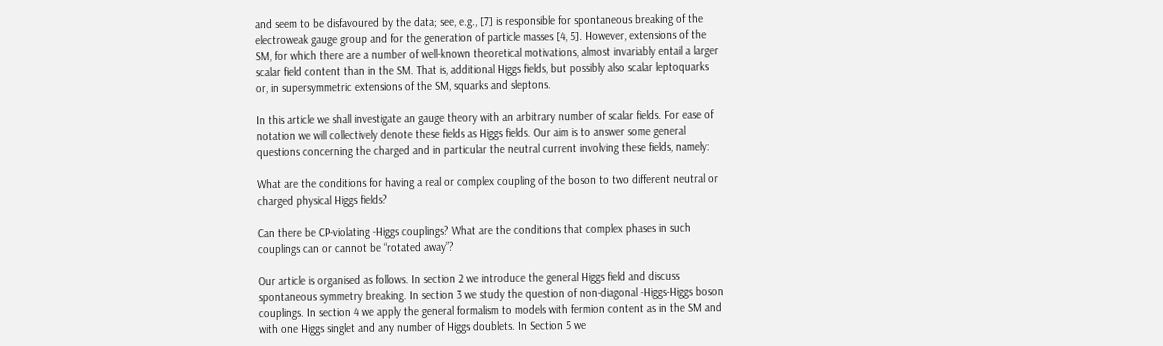and seem to be disfavoured by the data; see, e.g., [7] is responsible for spontaneous breaking of the electroweak gauge group and for the generation of particle masses [4, 5]. However, extensions of the SM, for which there are a number of well-known theoretical motivations, almost invariably entail a larger scalar field content than in the SM. That is, additional Higgs fields, but possibly also scalar leptoquarks or, in supersymmetric extensions of the SM, squarks and sleptons.

In this article we shall investigate an gauge theory with an arbitrary number of scalar fields. For ease of notation we will collectively denote these fields as Higgs fields. Our aim is to answer some general questions concerning the charged and in particular the neutral current involving these fields, namely:

What are the conditions for having a real or complex coupling of the boson to two different neutral or charged physical Higgs fields?

Can there be CP-violating -Higgs couplings? What are the conditions that complex phases in such couplings can or cannot be “rotated away”?

Our article is organised as follows. In section 2 we introduce the general Higgs field and discuss spontaneous symmetry breaking. In section 3 we study the question of non-diagonal -Higgs-Higgs boson couplings. In section 4 we apply the general formalism to models with fermion content as in the SM and with one Higgs singlet and any number of Higgs doublets. In Section 5 we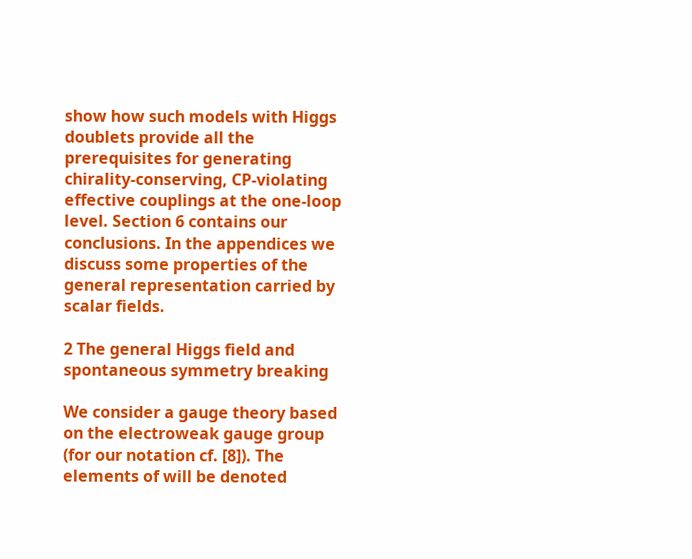show how such models with Higgs doublets provide all the prerequisites for generating chirality-conserving, CP-violating effective couplings at the one-loop level. Section 6 contains our conclusions. In the appendices we discuss some properties of the general representation carried by scalar fields.

2 The general Higgs field and spontaneous symmetry breaking

We consider a gauge theory based on the electroweak gauge group (for our notation cf. [8]). The elements of will be denoted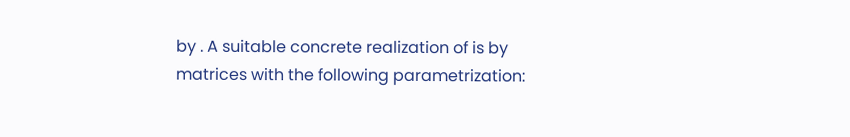by . A suitable concrete realization of is by matrices with the following parametrization: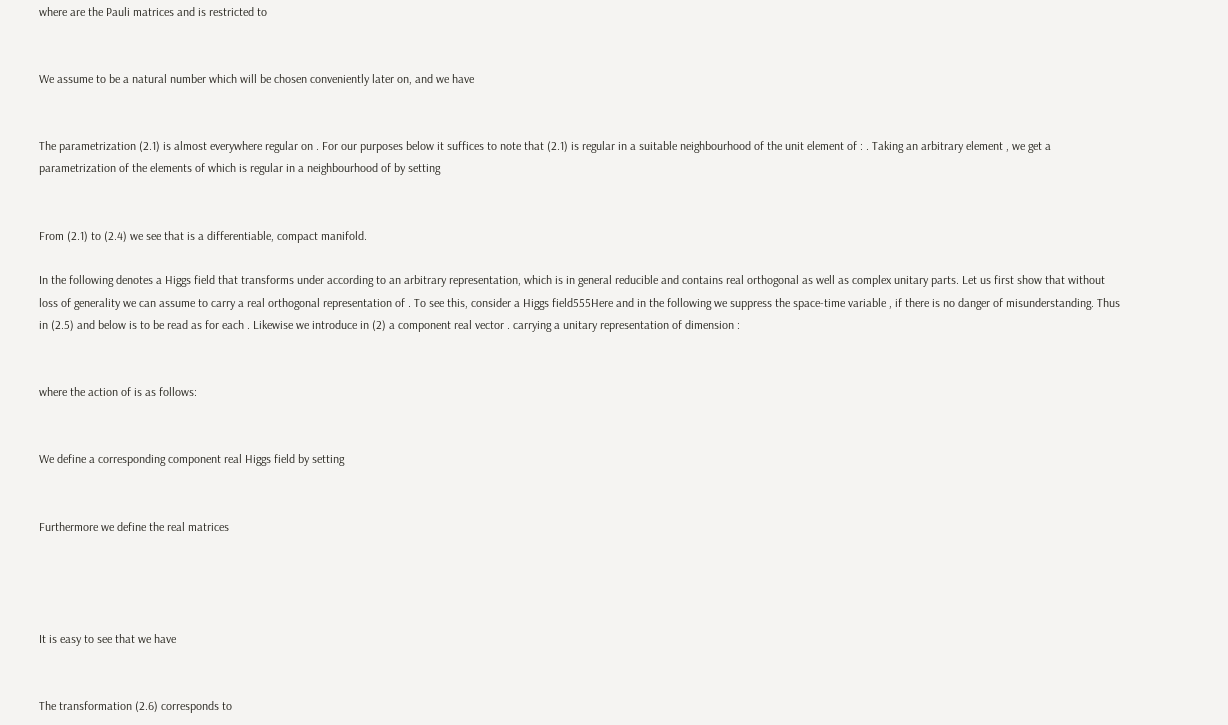where are the Pauli matrices and is restricted to


We assume to be a natural number which will be chosen conveniently later on, and we have


The parametrization (2.1) is almost everywhere regular on . For our purposes below it suffices to note that (2.1) is regular in a suitable neighbourhood of the unit element of : . Taking an arbitrary element , we get a parametrization of the elements of which is regular in a neighbourhood of by setting


From (2.1) to (2.4) we see that is a differentiable, compact manifold.

In the following denotes a Higgs field that transforms under according to an arbitrary representation, which is in general reducible and contains real orthogonal as well as complex unitary parts. Let us first show that without loss of generality we can assume to carry a real orthogonal representation of . To see this, consider a Higgs field555Here and in the following we suppress the space-time variable , if there is no danger of misunderstanding. Thus in (2.5) and below is to be read as for each . Likewise we introduce in (2) a component real vector . carrying a unitary representation of dimension :


where the action of is as follows:


We define a corresponding component real Higgs field by setting


Furthermore we define the real matrices




It is easy to see that we have


The transformation (2.6) corresponds to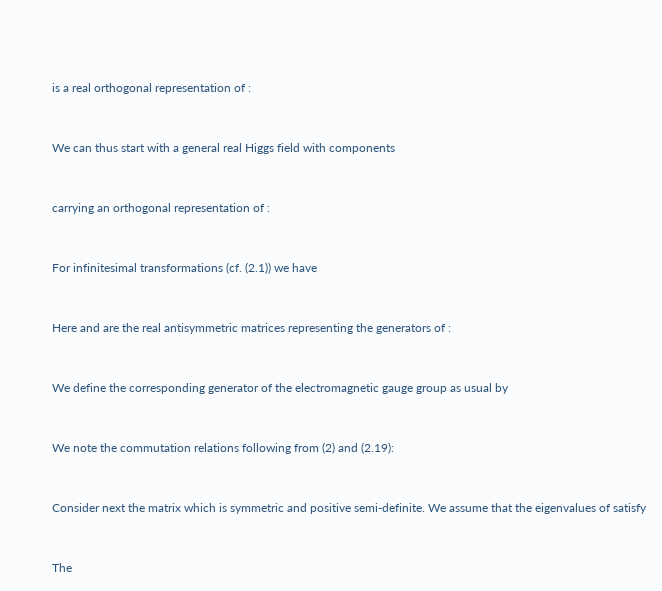is a real orthogonal representation of :


We can thus start with a general real Higgs field with components


carrying an orthogonal representation of :


For infinitesimal transformations (cf. (2.1)) we have


Here and are the real antisymmetric matrices representing the generators of :


We define the corresponding generator of the electromagnetic gauge group as usual by


We note the commutation relations following from (2) and (2.19):


Consider next the matrix which is symmetric and positive semi-definite. We assume that the eigenvalues of satisfy


The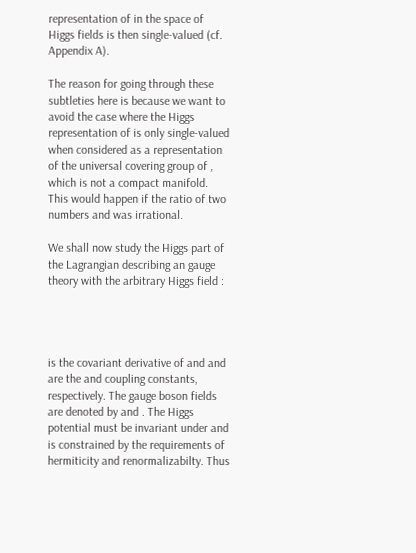representation of in the space of Higgs fields is then single-valued (cf. Appendix A).

The reason for going through these subtleties here is because we want to avoid the case where the Higgs representation of is only single-valued when considered as a representation of the universal covering group of , which is not a compact manifold. This would happen if the ratio of two numbers and was irrational.

We shall now study the Higgs part of the Lagrangian describing an gauge theory with the arbitrary Higgs field :




is the covariant derivative of and and are the and coupling constants, respectively. The gauge boson fields are denoted by and . The Higgs potential must be invariant under and is constrained by the requirements of hermiticity and renormalizabilty. Thus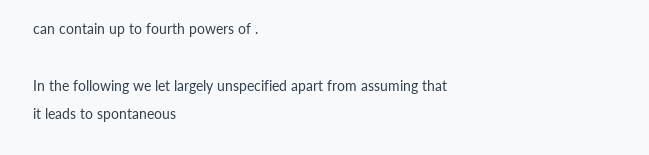can contain up to fourth powers of .

In the following we let largely unspecified apart from assuming that it leads to spontaneous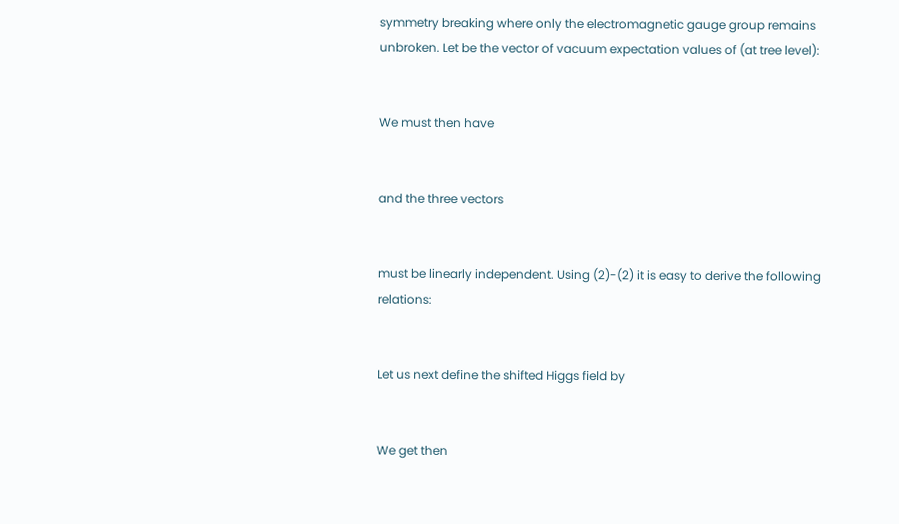symmetry breaking where only the electromagnetic gauge group remains unbroken. Let be the vector of vacuum expectation values of (at tree level):


We must then have


and the three vectors


must be linearly independent. Using (2)-(2) it is easy to derive the following relations:


Let us next define the shifted Higgs field by


We get then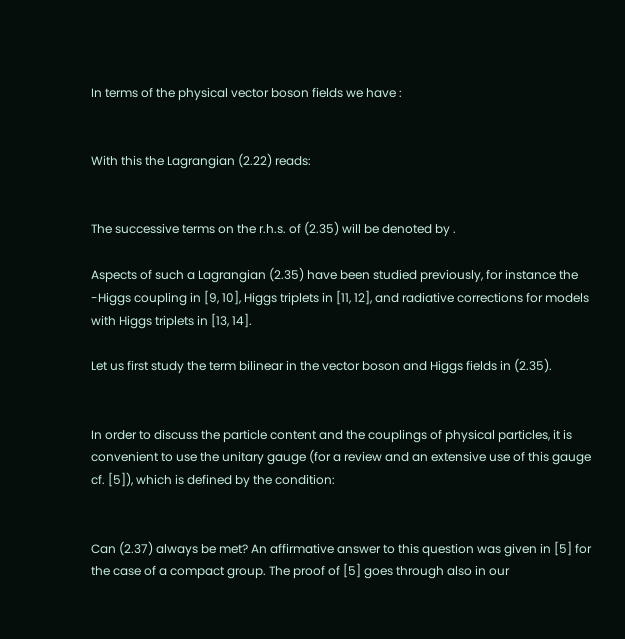In terms of the physical vector boson fields we have :


With this the Lagrangian (2.22) reads:


The successive terms on the r.h.s. of (2.35) will be denoted by .

Aspects of such a Lagrangian (2.35) have been studied previously, for instance the -Higgs coupling in [9, 10], Higgs triplets in [11, 12], and radiative corrections for models with Higgs triplets in [13, 14].

Let us first study the term bilinear in the vector boson and Higgs fields in (2.35).


In order to discuss the particle content and the couplings of physical particles, it is convenient to use the unitary gauge (for a review and an extensive use of this gauge cf. [5]), which is defined by the condition:


Can (2.37) always be met? An affirmative answer to this question was given in [5] for the case of a compact group. The proof of [5] goes through also in our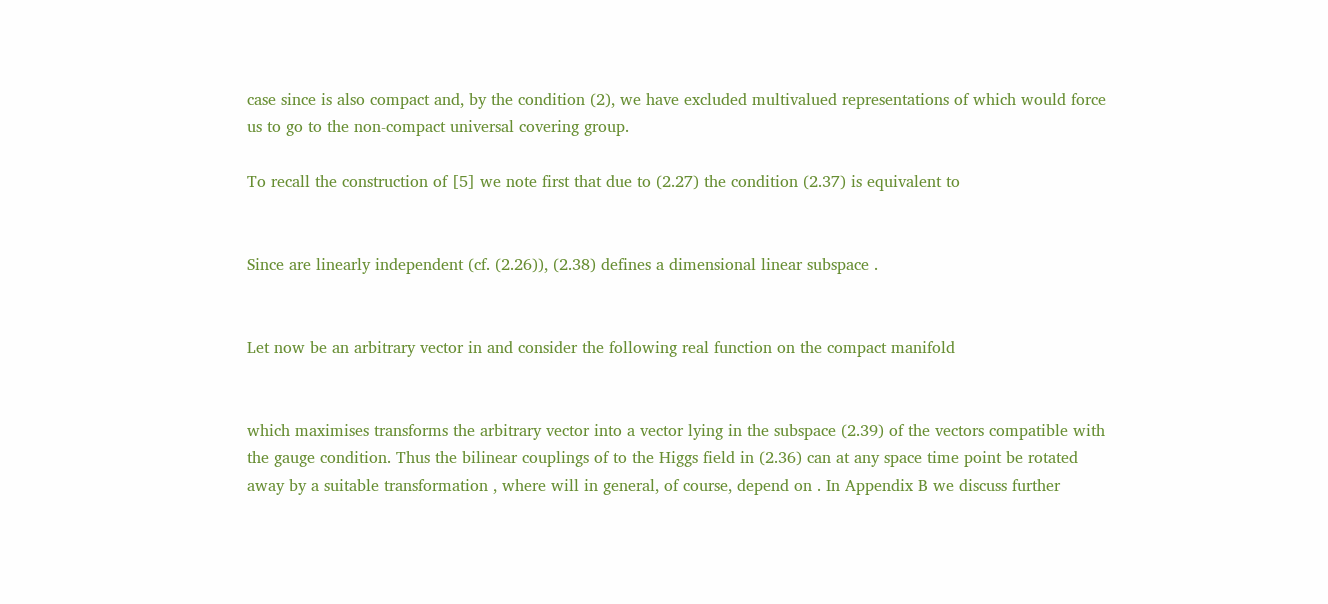case since is also compact and, by the condition (2), we have excluded multivalued representations of which would force us to go to the non-compact universal covering group.

To recall the construction of [5] we note first that due to (2.27) the condition (2.37) is equivalent to


Since are linearly independent (cf. (2.26)), (2.38) defines a dimensional linear subspace .


Let now be an arbitrary vector in and consider the following real function on the compact manifold


which maximises transforms the arbitrary vector into a vector lying in the subspace (2.39) of the vectors compatible with the gauge condition. Thus the bilinear couplings of to the Higgs field in (2.36) can at any space time point be rotated away by a suitable transformation , where will in general, of course, depend on . In Appendix B we discuss further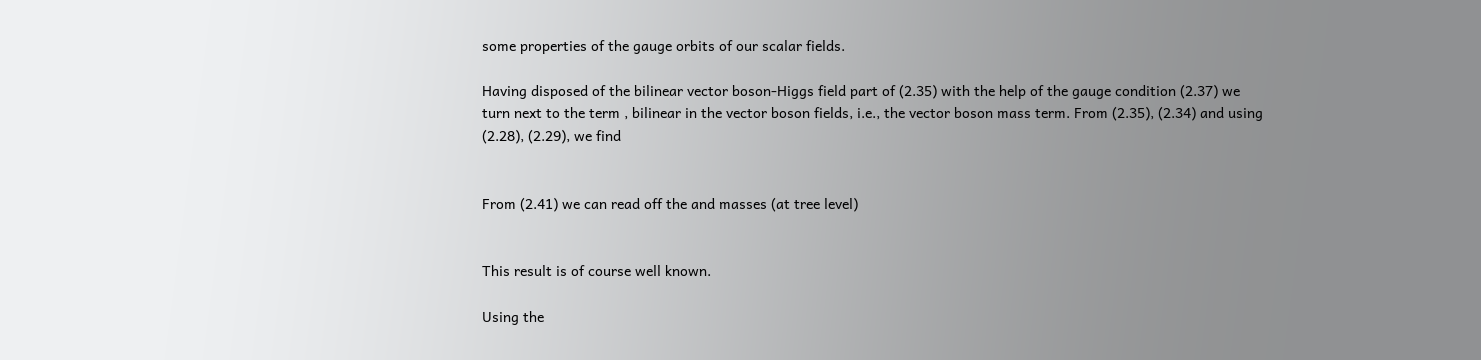some properties of the gauge orbits of our scalar fields.

Having disposed of the bilinear vector boson-Higgs field part of (2.35) with the help of the gauge condition (2.37) we turn next to the term , bilinear in the vector boson fields, i.e., the vector boson mass term. From (2.35), (2.34) and using (2.28), (2.29), we find


From (2.41) we can read off the and masses (at tree level)


This result is of course well known.

Using the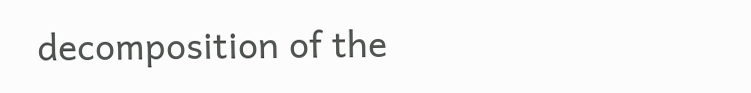decomposition of the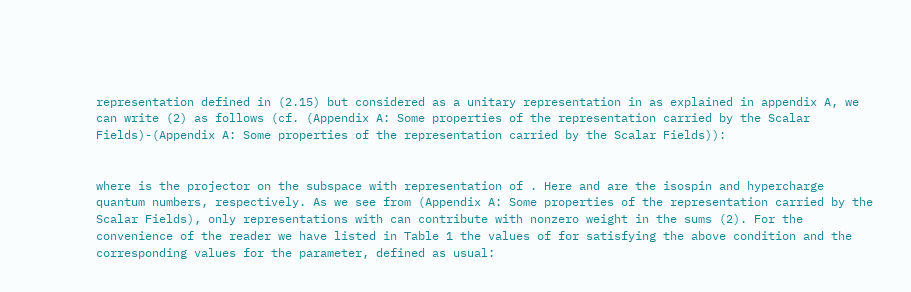representation defined in (2.15) but considered as a unitary representation in as explained in appendix A, we can write (2) as follows (cf. (Appendix A: Some properties of the representation carried by the Scalar Fields)-(Appendix A: Some properties of the representation carried by the Scalar Fields)):


where is the projector on the subspace with representation of . Here and are the isospin and hypercharge quantum numbers, respectively. As we see from (Appendix A: Some properties of the representation carried by the Scalar Fields), only representations with can contribute with nonzero weight in the sums (2). For the convenience of the reader we have listed in Table 1 the values of for satisfying the above condition and the corresponding values for the parameter, defined as usual: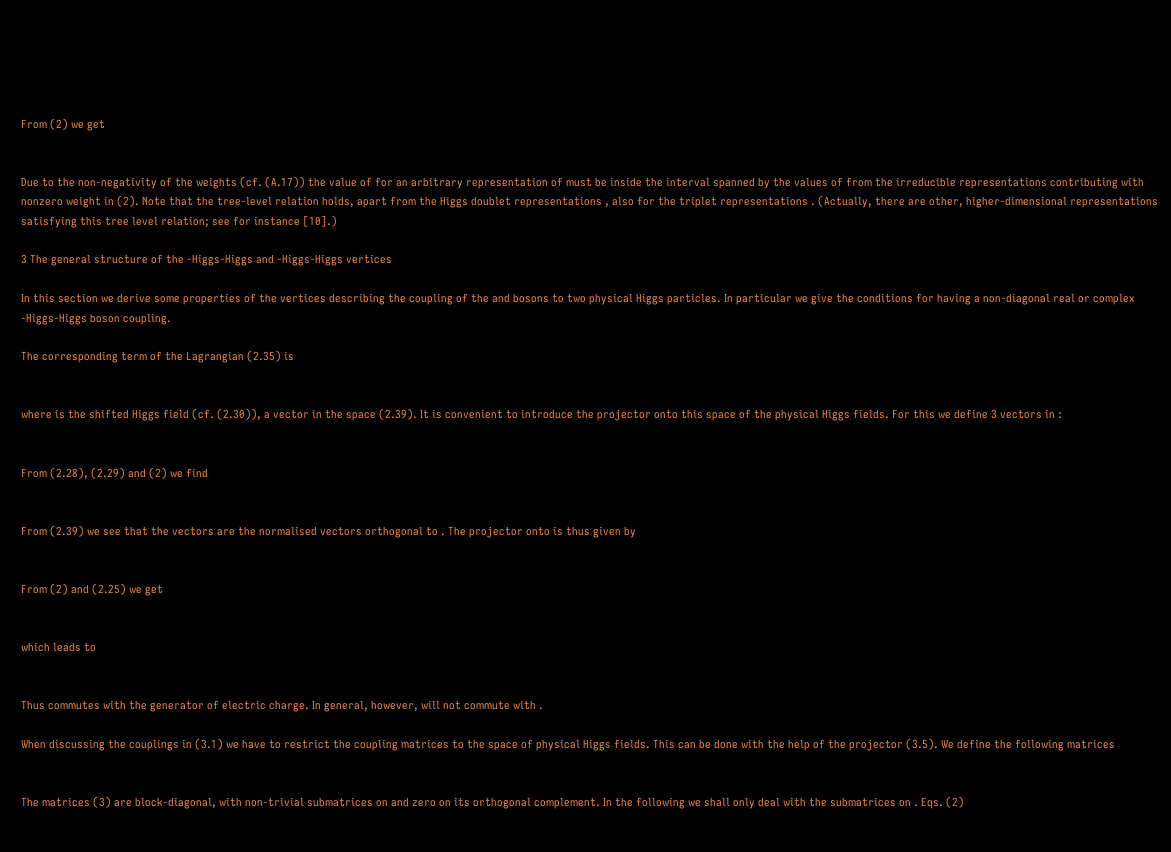From (2) we get


Due to the non-negativity of the weights (cf. (A.17)) the value of for an arbitrary representation of must be inside the interval spanned by the values of from the irreducible representations contributing with nonzero weight in (2). Note that the tree-level relation holds, apart from the Higgs doublet representations , also for the triplet representations . (Actually, there are other, higher-dimensional representations satisfying this tree level relation; see for instance [10].)

3 The general structure of the -Higgs-Higgs and -Higgs-Higgs vertices

In this section we derive some properties of the vertices describing the coupling of the and bosons to two physical Higgs particles. In particular we give the conditions for having a non-diagonal real or complex -Higgs-Higgs boson coupling.

The corresponding term of the Lagrangian (2.35) is


where is the shifted Higgs field (cf. (2.30)), a vector in the space (2.39). It is convenient to introduce the projector onto this space of the physical Higgs fields. For this we define 3 vectors in :


From (2.28), (2.29) and (2) we find


From (2.39) we see that the vectors are the normalised vectors orthogonal to . The projector onto is thus given by


From (2) and (2.25) we get


which leads to


Thus commutes with the generator of electric charge. In general, however, will not commute with .

When discussing the couplings in (3.1) we have to restrict the coupling matrices to the space of physical Higgs fields. This can be done with the help of the projector (3.5). We define the following matrices


The matrices (3) are block-diagonal, with non-trivial submatrices on and zero on its orthogonal complement. In the following we shall only deal with the submatrices on . Eqs. (2)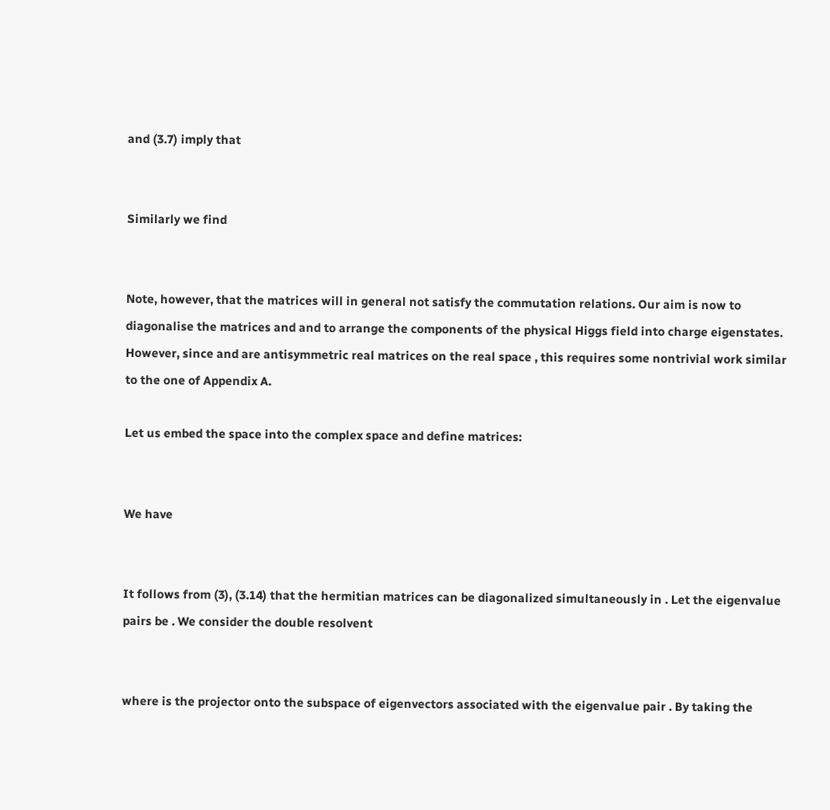and (3.7) imply that


Similarly we find


Note, however, that the matrices will in general not satisfy the commutation relations. Our aim is now to diagonalise the matrices and and to arrange the components of the physical Higgs field into charge eigenstates. However, since and are antisymmetric real matrices on the real space , this requires some nontrivial work similar to the one of Appendix A.

Let us embed the space into the complex space and define matrices:


We have


It follows from (3), (3.14) that the hermitian matrices can be diagonalized simultaneously in . Let the eigenvalue pairs be . We consider the double resolvent


where is the projector onto the subspace of eigenvectors associated with the eigenvalue pair . By taking the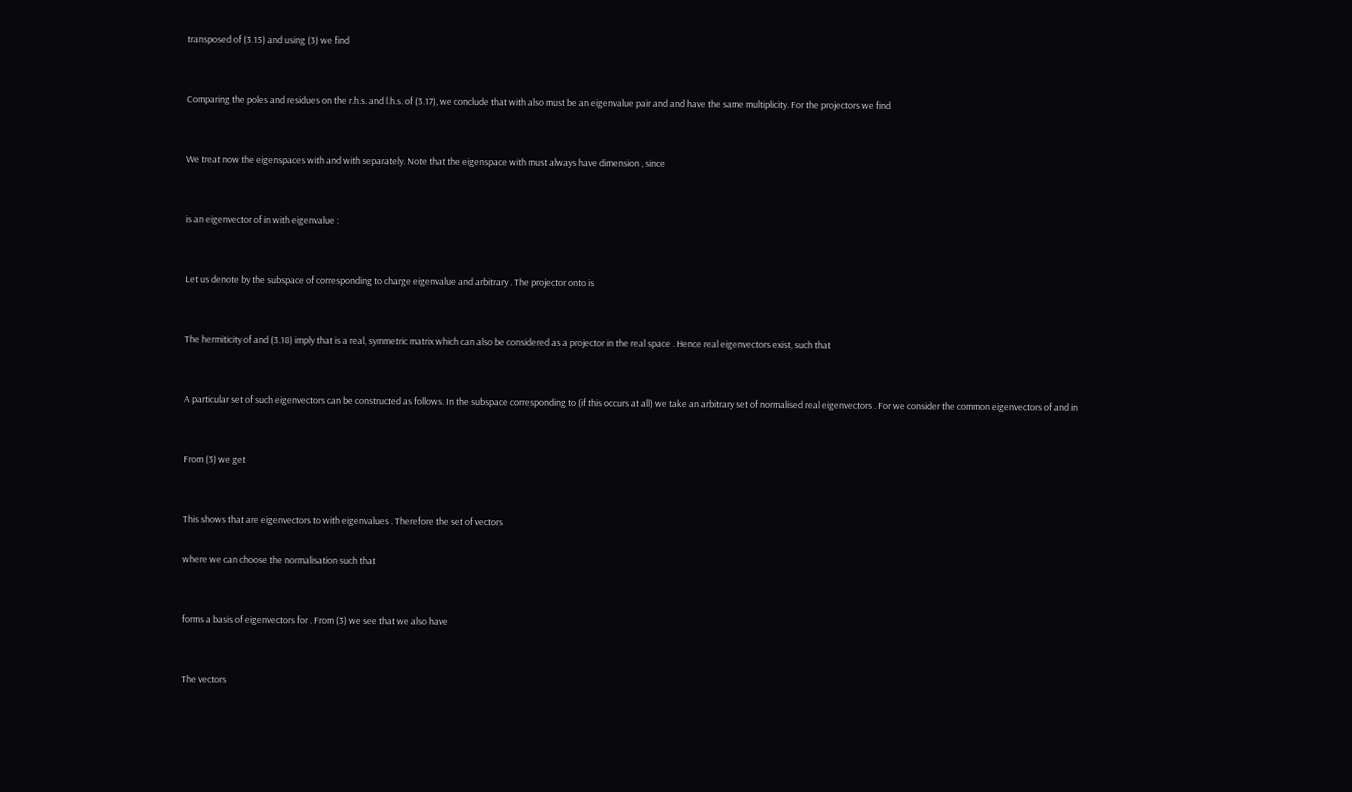transposed of (3.15) and using (3) we find


Comparing the poles and residues on the r.h.s. and l.h.s. of (3.17), we conclude that with also must be an eigenvalue pair and and have the same multiplicity. For the projectors we find


We treat now the eigenspaces with and with separately. Note that the eigenspace with must always have dimension , since


is an eigenvector of in with eigenvalue :


Let us denote by the subspace of corresponding to charge eigenvalue and arbitrary . The projector onto is


The hermiticity of and (3.18) imply that is a real, symmetric matrix which can also be considered as a projector in the real space . Hence real eigenvectors exist, such that


A particular set of such eigenvectors can be constructed as follows. In the subspace corresponding to (if this occurs at all) we take an arbitrary set of normalised real eigenvectors . For we consider the common eigenvectors of and in


From (3) we get


This shows that are eigenvectors to with eigenvalues . Therefore the set of vectors

where we can choose the normalisation such that


forms a basis of eigenvectors for . From (3) we see that we also have


The vectors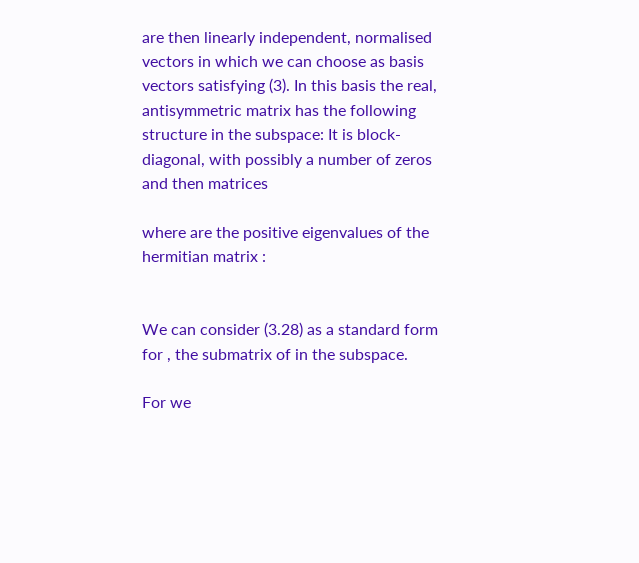are then linearly independent, normalised vectors in which we can choose as basis vectors satisfying (3). In this basis the real, antisymmetric matrix has the following structure in the subspace: It is block-diagonal, with possibly a number of zeros and then matrices

where are the positive eigenvalues of the hermitian matrix :


We can consider (3.28) as a standard form for , the submatrix of in the subspace.

For we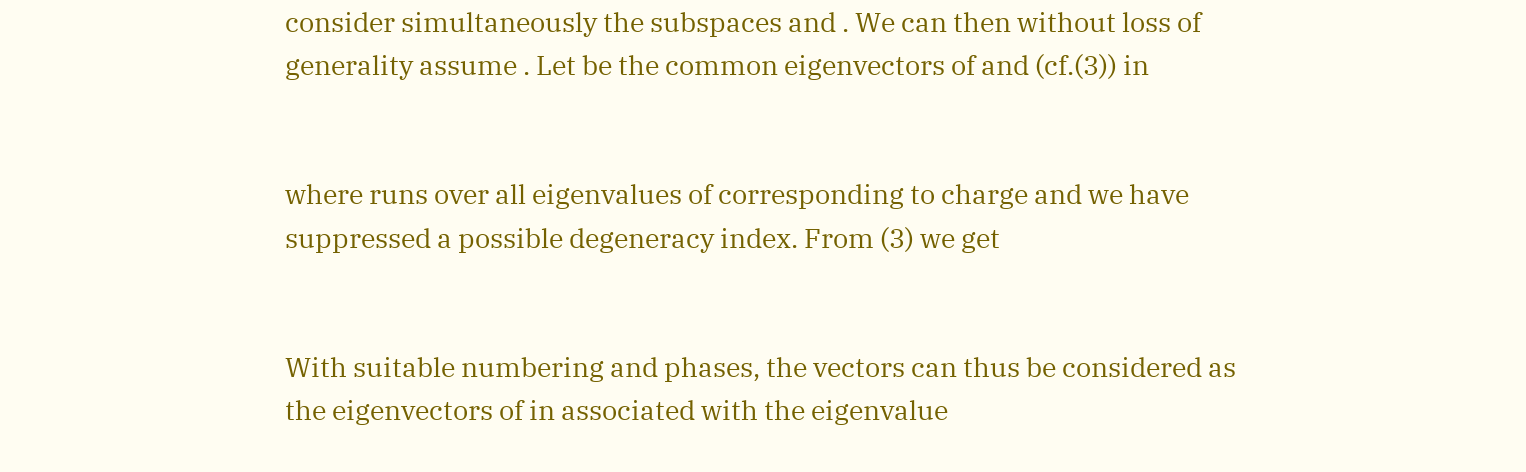consider simultaneously the subspaces and . We can then without loss of generality assume . Let be the common eigenvectors of and (cf.(3)) in


where runs over all eigenvalues of corresponding to charge and we have suppressed a possible degeneracy index. From (3) we get


With suitable numbering and phases, the vectors can thus be considered as the eigenvectors of in associated with the eigenvalue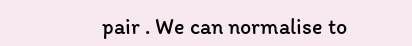pair . We can normalise to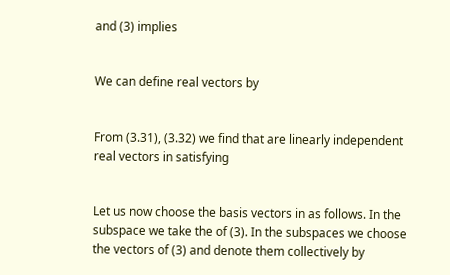and (3) implies


We can define real vectors by


From (3.31), (3.32) we find that are linearly independent real vectors in satisfying


Let us now choose the basis vectors in as follows. In the subspace we take the of (3). In the subspaces we choose the vectors of (3) and denote them collectively by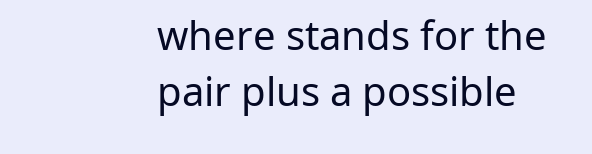where stands for the pair plus a possible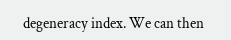degeneracy index. We can then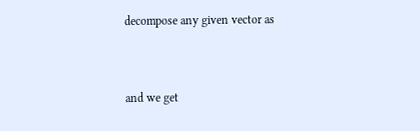decompose any given vector as


and we get